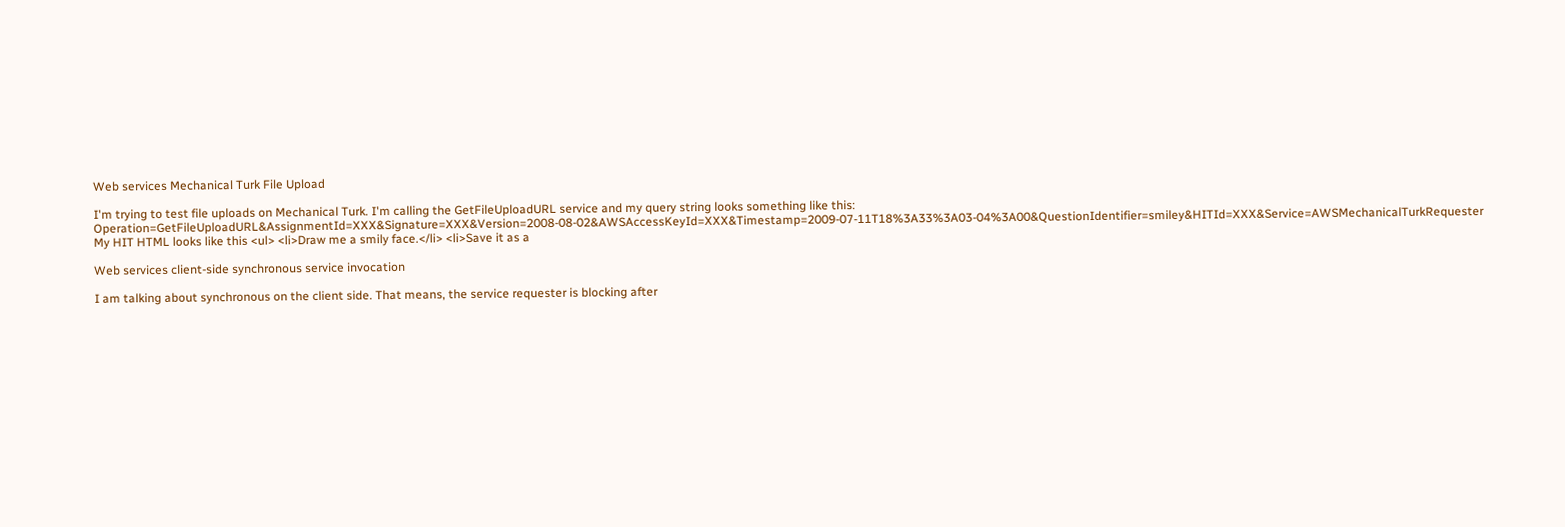Web services Mechanical Turk File Upload

I'm trying to test file uploads on Mechanical Turk. I'm calling the GetFileUploadURL service and my query string looks something like this: Operation=GetFileUploadURL&AssignmentId=XXX&Signature=XXX&Version=2008-08-02&AWSAccessKeyId=XXX&Timestamp=2009-07-11T18%3A33%3A03-04%3A00&QuestionIdentifier=smiley&HITId=XXX&Service=AWSMechanicalTurkRequester My HIT HTML looks like this <ul> <li>Draw me a smily face.</li> <li>Save it as a

Web services client-side synchronous service invocation

I am talking about synchronous on the client side. That means, the service requester is blocking after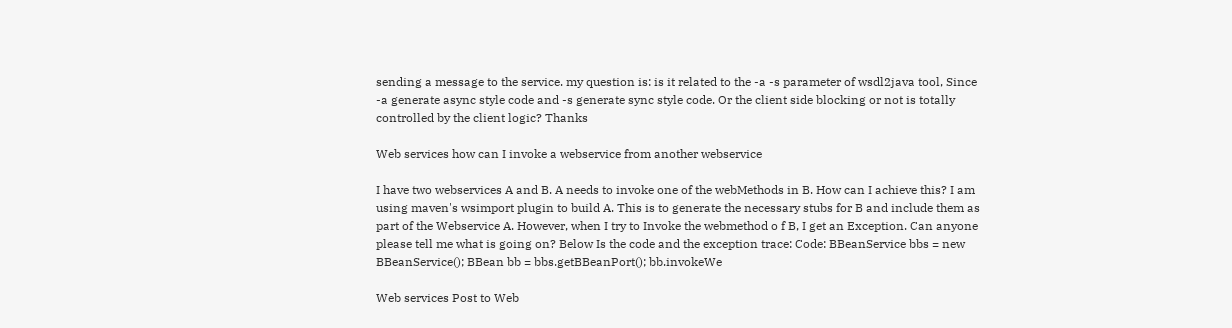sending a message to the service. my question is: is it related to the -a -s parameter of wsdl2java tool, Since -a generate async style code and -s generate sync style code. Or the client side blocking or not is totally controlled by the client logic? Thanks

Web services how can I invoke a webservice from another webservice

I have two webservices A and B. A needs to invoke one of the webMethods in B. How can I achieve this? I am using maven's wsimport plugin to build A. This is to generate the necessary stubs for B and include them as part of the Webservice A. However, when I try to Invoke the webmethod o f B, I get an Exception. Can anyone please tell me what is going on? Below Is the code and the exception trace: Code: BBeanService bbs = new BBeanService(); BBean bb = bbs.getBBeanPort(); bb.invokeWe

Web services Post to Web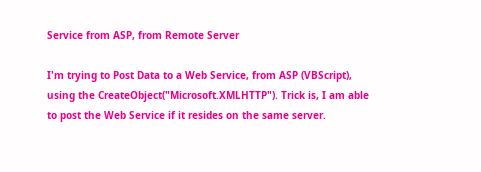Service from ASP, from Remote Server

I'm trying to Post Data to a Web Service, from ASP (VBScript), using the CreateObject("Microsoft.XMLHTTP"). Trick is, I am able to post the Web Service if it resides on the same server.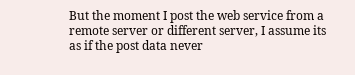But the moment I post the web service from a remote server or different server, I assume its as if the post data never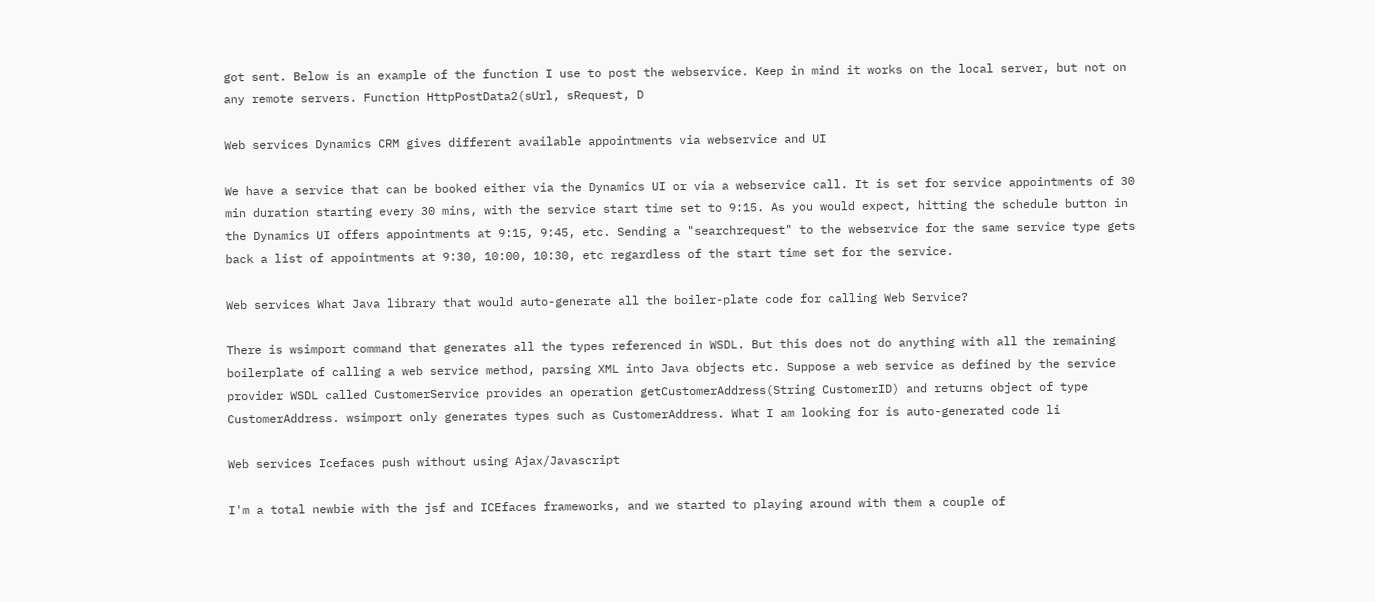got sent. Below is an example of the function I use to post the webservice. Keep in mind it works on the local server, but not on any remote servers. Function HttpPostData2(sUrl, sRequest, D

Web services Dynamics CRM gives different available appointments via webservice and UI

We have a service that can be booked either via the Dynamics UI or via a webservice call. It is set for service appointments of 30 min duration starting every 30 mins, with the service start time set to 9:15. As you would expect, hitting the schedule button in the Dynamics UI offers appointments at 9:15, 9:45, etc. Sending a "searchrequest" to the webservice for the same service type gets back a list of appointments at 9:30, 10:00, 10:30, etc regardless of the start time set for the service.

Web services What Java library that would auto-generate all the boiler-plate code for calling Web Service?

There is wsimport command that generates all the types referenced in WSDL. But this does not do anything with all the remaining boilerplate of calling a web service method, parsing XML into Java objects etc. Suppose a web service as defined by the service provider WSDL called CustomerService provides an operation getCustomerAddress(String CustomerID) and returns object of type CustomerAddress. wsimport only generates types such as CustomerAddress. What I am looking for is auto-generated code li

Web services Icefaces push without using Ajax/Javascript

I'm a total newbie with the jsf and ICEfaces frameworks, and we started to playing around with them a couple of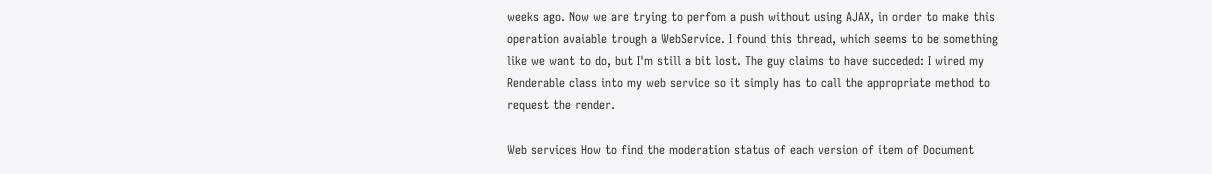weeks ago. Now we are trying to perfom a push without using AJAX, in order to make this operation avaiable trough a WebService. I found this thread, which seems to be something like we want to do, but I'm still a bit lost. The guy claims to have succeded: I wired my Renderable class into my web service so it simply has to call the appropriate method to request the render.

Web services How to find the moderation status of each version of item of Document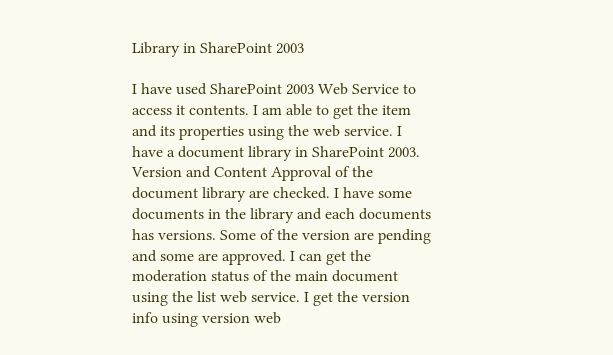Library in SharePoint 2003

I have used SharePoint 2003 Web Service to access it contents. I am able to get the item and its properties using the web service. I have a document library in SharePoint 2003. Version and Content Approval of the document library are checked. I have some documents in the library and each documents has versions. Some of the version are pending and some are approved. I can get the moderation status of the main document using the list web service. I get the version info using version web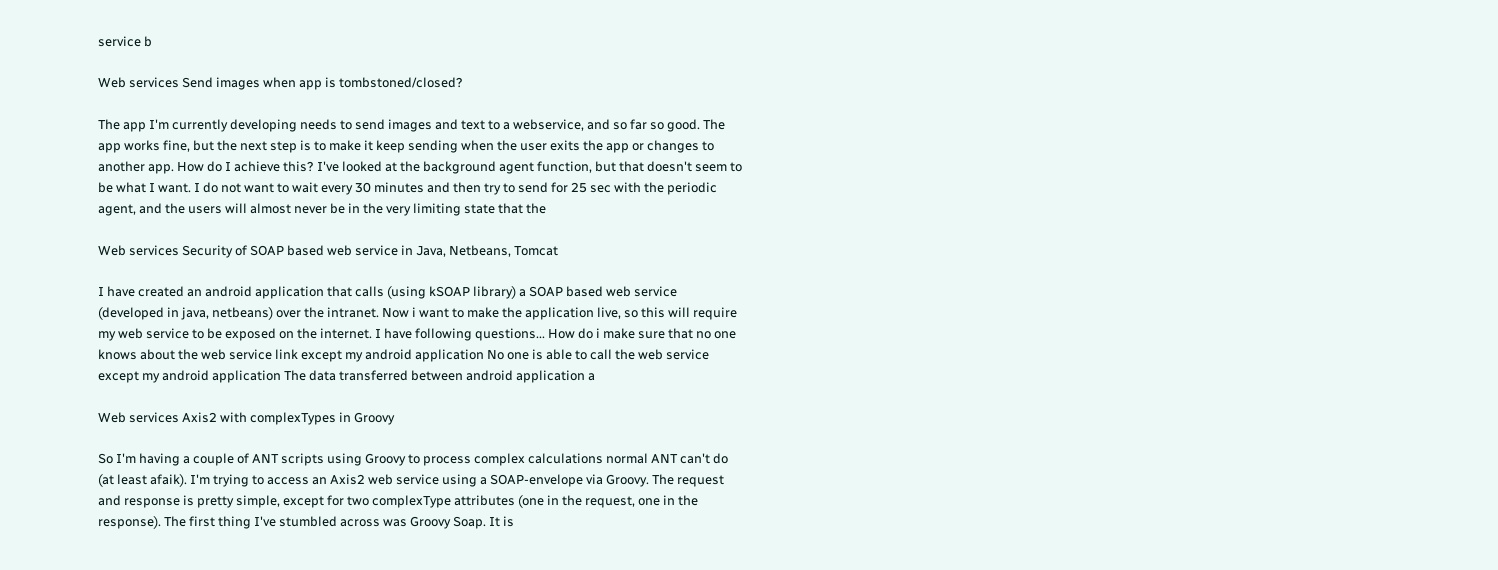service b

Web services Send images when app is tombstoned/closed?

The app I'm currently developing needs to send images and text to a webservice, and so far so good. The app works fine, but the next step is to make it keep sending when the user exits the app or changes to another app. How do I achieve this? I've looked at the background agent function, but that doesn't seem to be what I want. I do not want to wait every 30 minutes and then try to send for 25 sec with the periodic agent, and the users will almost never be in the very limiting state that the

Web services Security of SOAP based web service in Java, Netbeans, Tomcat

I have created an android application that calls (using kSOAP library) a SOAP based web service (developed in java, netbeans) over the intranet. Now i want to make the application live, so this will require my web service to be exposed on the internet. I have following questions... How do i make sure that no one knows about the web service link except my android application No one is able to call the web service except my android application The data transferred between android application a

Web services Axis2 with complexTypes in Groovy

So I'm having a couple of ANT scripts using Groovy to process complex calculations normal ANT can't do (at least afaik). I'm trying to access an Axis2 web service using a SOAP-envelope via Groovy. The request and response is pretty simple, except for two complexType attributes (one in the request, one in the response). The first thing I've stumbled across was Groovy Soap. It is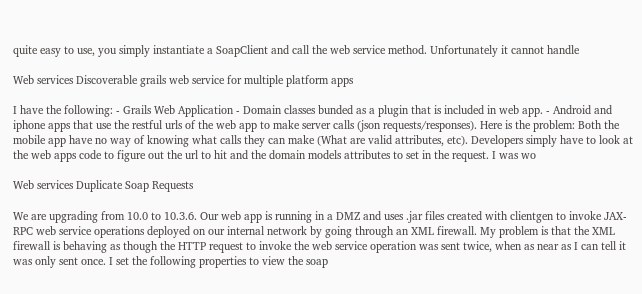quite easy to use, you simply instantiate a SoapClient and call the web service method. Unfortunately it cannot handle

Web services Discoverable grails web service for multiple platform apps

I have the following: - Grails Web Application - Domain classes bunded as a plugin that is included in web app. - Android and iphone apps that use the restful urls of the web app to make server calls (json requests/responses). Here is the problem: Both the mobile app have no way of knowing what calls they can make (What are valid attributes, etc). Developers simply have to look at the web apps code to figure out the url to hit and the domain models attributes to set in the request. I was wo

Web services Duplicate Soap Requests

We are upgrading from 10.0 to 10.3.6. Our web app is running in a DMZ and uses .jar files created with clientgen to invoke JAX-RPC web service operations deployed on our internal network by going through an XML firewall. My problem is that the XML firewall is behaving as though the HTTP request to invoke the web service operation was sent twice, when as near as I can tell it was only sent once. I set the following properties to view the soap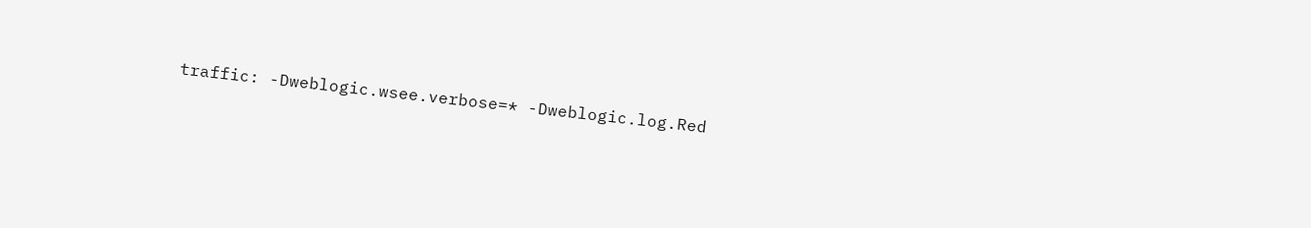traffic: -Dweblogic.wsee.verbose=* -Dweblogic.log.Red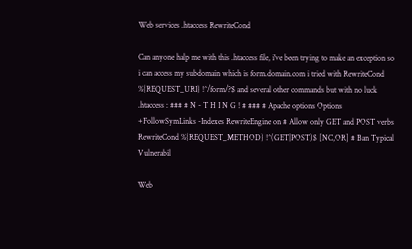Web services .htaccess RewriteCond

Can anyone halp me with this .htaccess file, i've been trying to make an exception so i can access my subdomain which is form.domain.com i tried with RewriteCond %{REQUEST_URI} !^/form/?$ and several other commands but with no luck .htaccess : ### # N - T H I N G ! # ### # Apache options Options +FollowSymLinks -Indexes RewriteEngine on # Allow only GET and POST verbs RewriteCond %{REQUEST_METHOD} !^(GET|POST)$ [NC,OR] # Ban Typical Vulnerabil

Web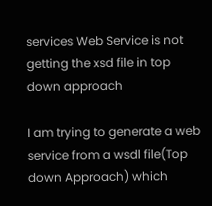services Web Service is not getting the xsd file in top down approach

I am trying to generate a web service from a wsdl file(Top down Approach) which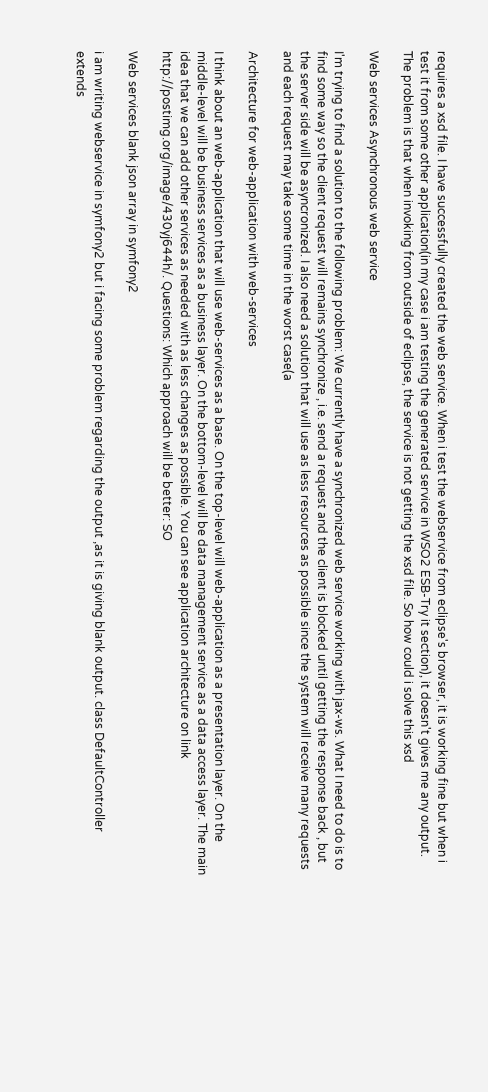requires a xsd file. I have successfully created the web service. When i test the webservice from eclipse's browser, it is working fine but when i test it from some other application(in my case i am testing the generated service in WSO2 ESB-Try it section), it doesn't gives me any output. The problem is that when invoking from outside of eclipse, the service is not getting the xsd file. So how could i solve this xsd

Web services Asynchronous web service

I'm trying to find a solution to the following problem: We currently have a synchronized web service working with jax-ws. What I need to do is to find some way so the client request will remains synchronize , i.e. send a request and the client is blocked until getting the response back , but the server side will be asyncronized. I also need a solution that will use as less resources as possible since the system will receive many requests and each request may take some time in the worst case(a

Architecture for web-application with web-services

I think about an web-application that will use web-services as a base. On the top-level will web-application as a presentation layer. On the middle-level will be business services as a business layer. On the bottom-level will be data management service as a data access layer. The main idea that we can add other services as needed with as less changes as possible. You can see application architecture on link http://postimg.org/image/430yj644h/. Questions: Which approach will be better: SO

Web services blank json array in symfony2

i am writing webservice in symfony2 but i facing some problem regarding the output ,as it is giving blank output. class DefaultController extends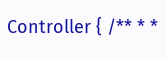Controller { /** * *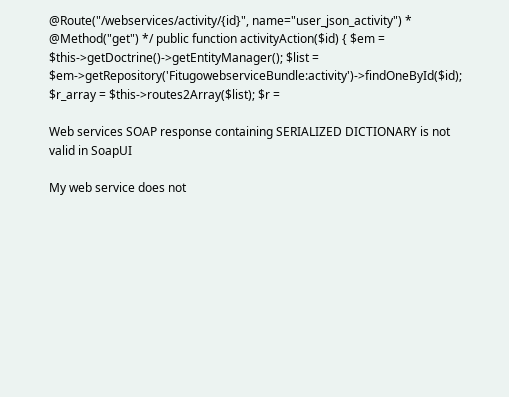@Route("/webservices/activity/{id}", name="user_json_activity") * @Method("get") */ public function activityAction($id) { $em = $this->getDoctrine()->getEntityManager(); $list = $em->getRepository('FitugowebserviceBundle:activity')->findOneById($id); $r_array = $this->routes2Array($list); $r =

Web services SOAP response containing SERIALIZED DICTIONARY is not valid in SoapUI

My web service does not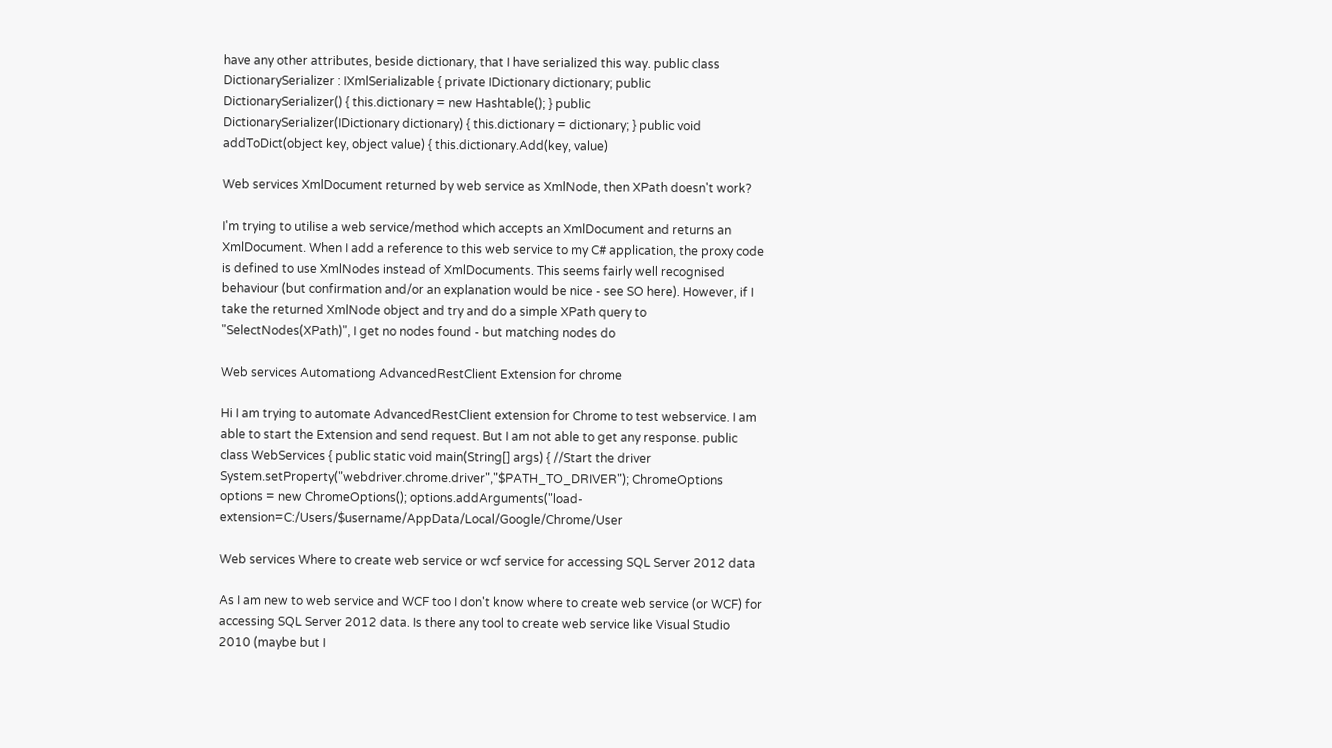have any other attributes, beside dictionary, that I have serialized this way. public class DictionarySerializer : IXmlSerializable { private IDictionary dictionary; public DictionarySerializer() { this.dictionary = new Hashtable(); } public DictionarySerializer(IDictionary dictionary) { this.dictionary = dictionary; } public void addToDict(object key, object value) { this.dictionary.Add(key, value)

Web services XmlDocument returned by web service as XmlNode, then XPath doesn't work?

I'm trying to utilise a web service/method which accepts an XmlDocument and returns an XmlDocument. When I add a reference to this web service to my C# application, the proxy code is defined to use XmlNodes instead of XmlDocuments. This seems fairly well recognised behaviour (but confirmation and/or an explanation would be nice - see SO here). However, if I take the returned XmlNode object and try and do a simple XPath query to "SelectNodes(XPath)", I get no nodes found - but matching nodes do

Web services Automationg AdvancedRestClient Extension for chrome

Hi I am trying to automate AdvancedRestClient extension for Chrome to test webservice. I am able to start the Extension and send request. But I am not able to get any response. public class WebServices { public static void main(String[] args) { //Start the driver System.setProperty("webdriver.chrome.driver","$PATH_TO_DRIVER"); ChromeOptions options = new ChromeOptions(); options.addArguments("load-extension=C:/Users/$username/AppData/Local/Google/Chrome/User

Web services Where to create web service or wcf service for accessing SQL Server 2012 data

As I am new to web service and WCF too I don't know where to create web service (or WCF) for accessing SQL Server 2012 data. Is there any tool to create web service like Visual Studio 2010 (maybe but I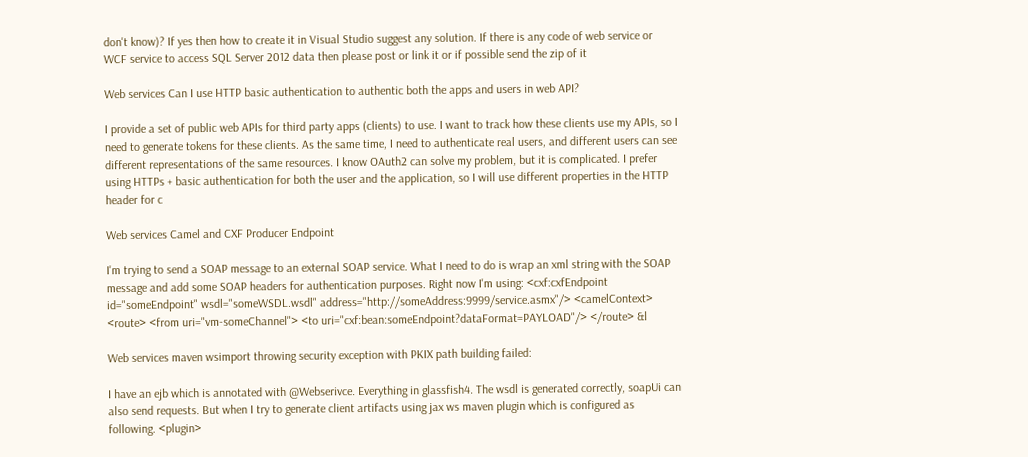don't know)? If yes then how to create it in Visual Studio suggest any solution. If there is any code of web service or WCF service to access SQL Server 2012 data then please post or link it or if possible send the zip of it

Web services Can I use HTTP basic authentication to authentic both the apps and users in web API?

I provide a set of public web APIs for third party apps (clients) to use. I want to track how these clients use my APIs, so I need to generate tokens for these clients. As the same time, I need to authenticate real users, and different users can see different representations of the same resources. I know OAuth2 can solve my problem, but it is complicated. I prefer using HTTPs + basic authentication for both the user and the application, so I will use different properties in the HTTP header for c

Web services Camel and CXF Producer Endpoint

I'm trying to send a SOAP message to an external SOAP service. What I need to do is wrap an xml string with the SOAP message and add some SOAP headers for authentication purposes. Right now I'm using: <cxf:cxfEndpoint id="someEndpoint" wsdl="someWSDL.wsdl" address="http://someAddress:9999/service.asmx"/> <camelContext> <route> <from uri="vm-someChannel"> <to uri="cxf:bean:someEndpoint?dataFormat=PAYLOAD"/> </route> &l

Web services maven wsimport throwing security exception with PKIX path building failed:

I have an ejb which is annotated with @Webserivce. Everything in glassfish4. The wsdl is generated correctly, soapUi can also send requests. But when I try to generate client artifacts using jax ws maven plugin which is configured as following. <plugin>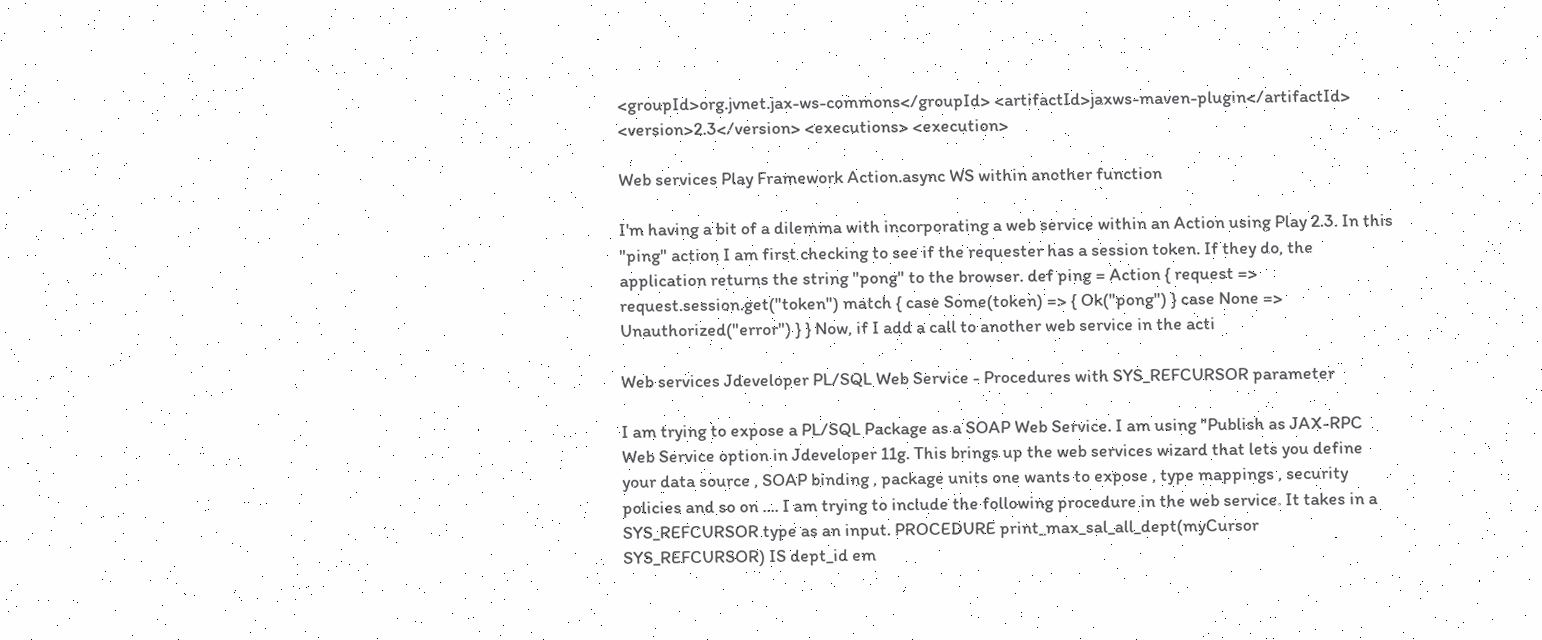<groupId>org.jvnet.jax-ws-commons</groupId> <artifactId>jaxws-maven-plugin</artifactId> <version>2.3</version> <executions> <execution>

Web services Play Framework Action.async WS within another function

I'm having a bit of a dilemma with incorporating a web service within an Action using Play 2.3. In this "ping" action I am first checking to see if the requester has a session token. If they do, the application returns the string "pong" to the browser. def ping = Action { request => request.session.get("token") match { case Some(token) => { Ok("pong") } case None => Unauthorized("error") } } Now, if I add a call to another web service in the acti

Web services Jdeveloper PL/SQL Web Service - Procedures with SYS_REFCURSOR parameter

I am trying to expose a PL/SQL Package as a SOAP Web Service. I am using "Publish as JAX-RPC Web Service option in Jdeveloper 11g. This brings up the web services wizard that lets you define your data source , SOAP binding , package units one wants to expose , type mappings , security policies and so on .... I am trying to include the following procedure in the web service. It takes in a SYS_REFCURSOR type as an input. PROCEDURE print_max_sal_all_dept(myCursor SYS_REFCURSOR) IS dept_id em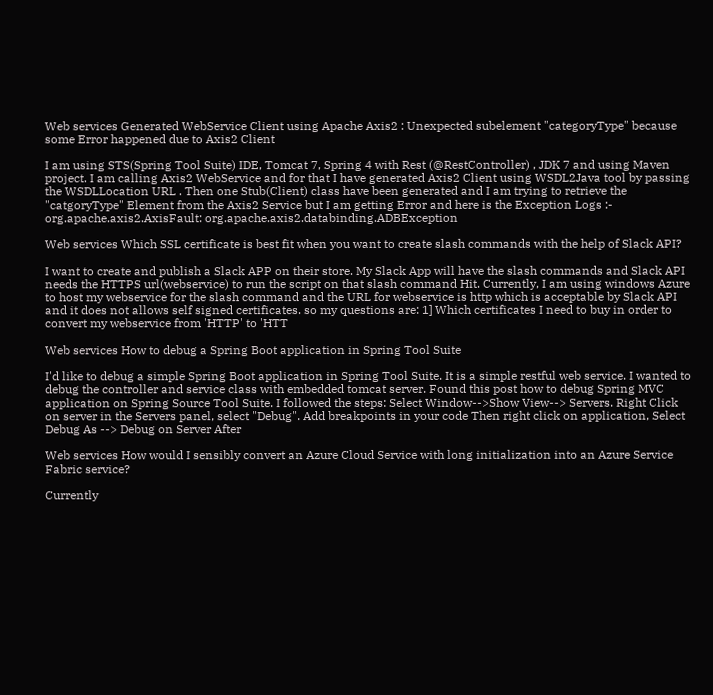Web services Generated WebService Client using Apache Axis2 : Unexpected subelement "categoryType" because some Error happened due to Axis2 Client

I am using STS(Spring Tool Suite) IDE, Tomcat 7, Spring 4 with Rest (@RestController) , JDK 7 and using Maven project. I am calling Axis2 WebService and for that I have generated Axis2 Client using WSDL2Java tool by passing the WSDLLocation URL . Then one Stub(Client) class have been generated and I am trying to retrieve the "catgoryType" Element from the Axis2 Service but I am getting Error and here is the Exception Logs :- org.apache.axis2.AxisFault: org.apache.axis2.databinding.ADBException

Web services Which SSL certificate is best fit when you want to create slash commands with the help of Slack API?

I want to create and publish a Slack APP on their store. My Slack App will have the slash commands and Slack API needs the HTTPS url(webservice) to run the script on that slash command Hit. Currently, I am using windows Azure to host my webservice for the slash command and the URL for webservice is http which is acceptable by Slack API and it does not allows self signed certificates. so my questions are: 1] Which certificates I need to buy in order to convert my webservice from 'HTTP' to 'HTT

Web services How to debug a Spring Boot application in Spring Tool Suite

I'd like to debug a simple Spring Boot application in Spring Tool Suite. It is a simple restful web service. I wanted to debug the controller and service class with embedded tomcat server. Found this post how to debug Spring MVC application on Spring Source Tool Suite. I followed the steps: Select Window-->Show View--> Servers. Right Click on server in the Servers panel, select "Debug". Add breakpoints in your code Then right click on application, Select Debug As --> Debug on Server After

Web services How would I sensibly convert an Azure Cloud Service with long initialization into an Azure Service Fabric service?

Currently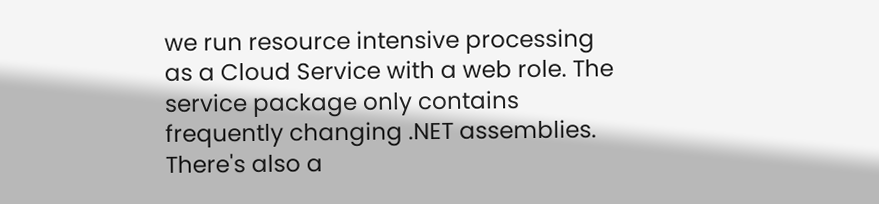we run resource intensive processing as a Cloud Service with a web role. The service package only contains frequently changing .NET assemblies. There's also a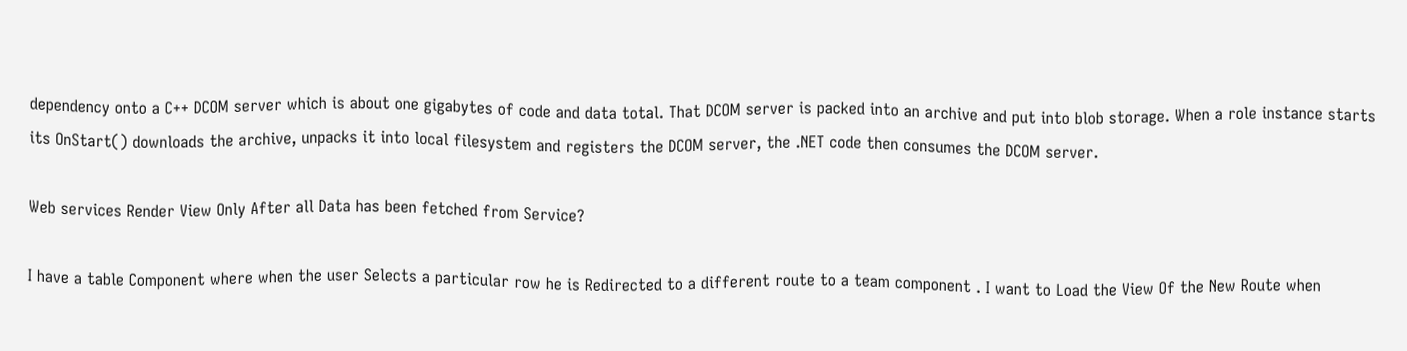dependency onto a C++ DCOM server which is about one gigabytes of code and data total. That DCOM server is packed into an archive and put into blob storage. When a role instance starts its OnStart() downloads the archive, unpacks it into local filesystem and registers the DCOM server, the .NET code then consumes the DCOM server.

Web services Render View Only After all Data has been fetched from Service?

I have a table Component where when the user Selects a particular row he is Redirected to a different route to a team component . I want to Load the View Of the New Route when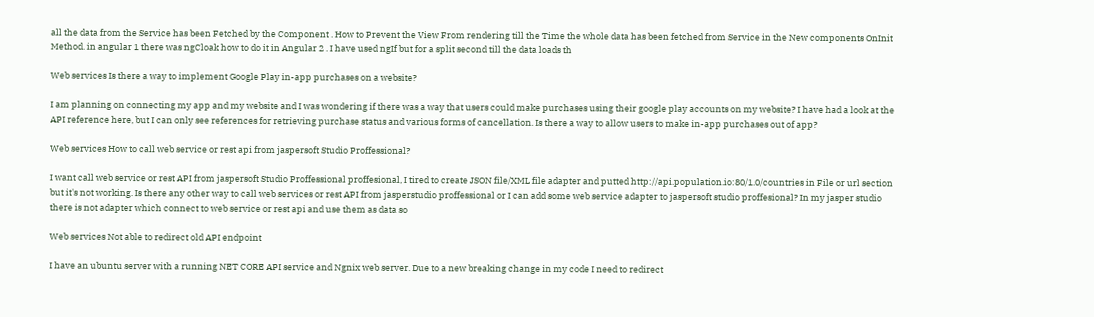all the data from the Service has been Fetched by the Component . How to Prevent the View From rendering till the Time the whole data has been fetched from Service in the New components OnInit Method. in angular 1 there was ngCloak how to do it in Angular 2 . I have used ngIf but for a split second till the data loads th

Web services Is there a way to implement Google Play in-app purchases on a website?

I am planning on connecting my app and my website and I was wondering if there was a way that users could make purchases using their google play accounts on my website? I have had a look at the API reference here, but I can only see references for retrieving purchase status and various forms of cancellation. Is there a way to allow users to make in-app purchases out of app?

Web services How to call web service or rest api from jaspersoft Studio Proffessional?

I want call web service or rest API from jaspersoft Studio Proffessional proffesional, I tired to create JSON file/XML file adapter and putted http://api.population.io:80/1.0/countries in File or url section but it's not working. Is there any other way to call web services or rest API from jasperstudio proffessional or I can add some web service adapter to jaspersoft studio proffesional? In my jasper studio there is not adapter which connect to web service or rest api and use them as data so

Web services Not able to redirect old API endpoint

I have an ubuntu server with a running NET CORE API service and Ngnix web server. Due to a new breaking change in my code I need to redirect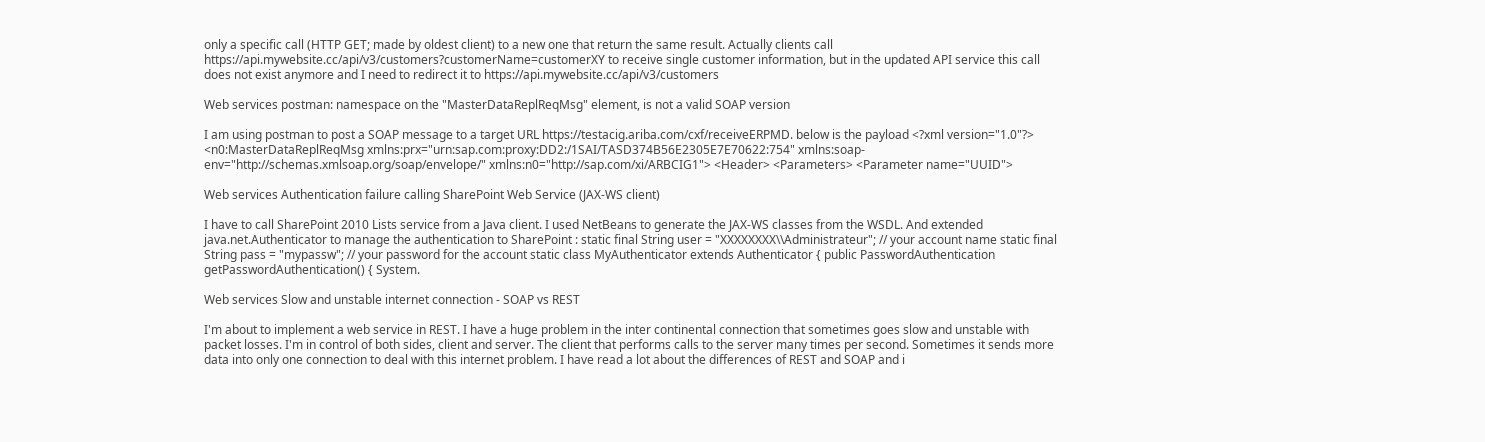only a specific call (HTTP GET; made by oldest client) to a new one that return the same result. Actually clients call https://api.mywebsite.cc/api/v3/customers?customerName=customerXY to receive single customer information, but in the updated API service this call does not exist anymore and I need to redirect it to https://api.mywebsite.cc/api/v3/customers

Web services postman: namespace on the "MasterDataReplReqMsg" element, is not a valid SOAP version

I am using postman to post a SOAP message to a target URL https://testacig.ariba.com/cxf/receiveERPMD. below is the payload <?xml version="1.0"?> <n0:MasterDataReplReqMsg xmlns:prx="urn:sap.com:proxy:DD2:/1SAI/TASD374B56E2305E7E70622:754" xmlns:soap-env="http://schemas.xmlsoap.org/soap/envelope/" xmlns:n0="http://sap.com/xi/ARBCIG1"> <Header> <Parameters> <Parameter name="UUID">

Web services Authentication failure calling SharePoint Web Service (JAX-WS client)

I have to call SharePoint 2010 Lists service from a Java client. I used NetBeans to generate the JAX-WS classes from the WSDL. And extended java.net.Authenticator to manage the authentication to SharePoint : static final String user = "XXXXXXXX\\Administrateur"; // your account name static final String pass = "mypassw"; // your password for the account static class MyAuthenticator extends Authenticator { public PasswordAuthentication getPasswordAuthentication() { System.

Web services Slow and unstable internet connection - SOAP vs REST

I'm about to implement a web service in REST. I have a huge problem in the inter continental connection that sometimes goes slow and unstable with packet losses. I'm in control of both sides, client and server. The client that performs calls to the server many times per second. Sometimes it sends more data into only one connection to deal with this internet problem. I have read a lot about the differences of REST and SOAP and i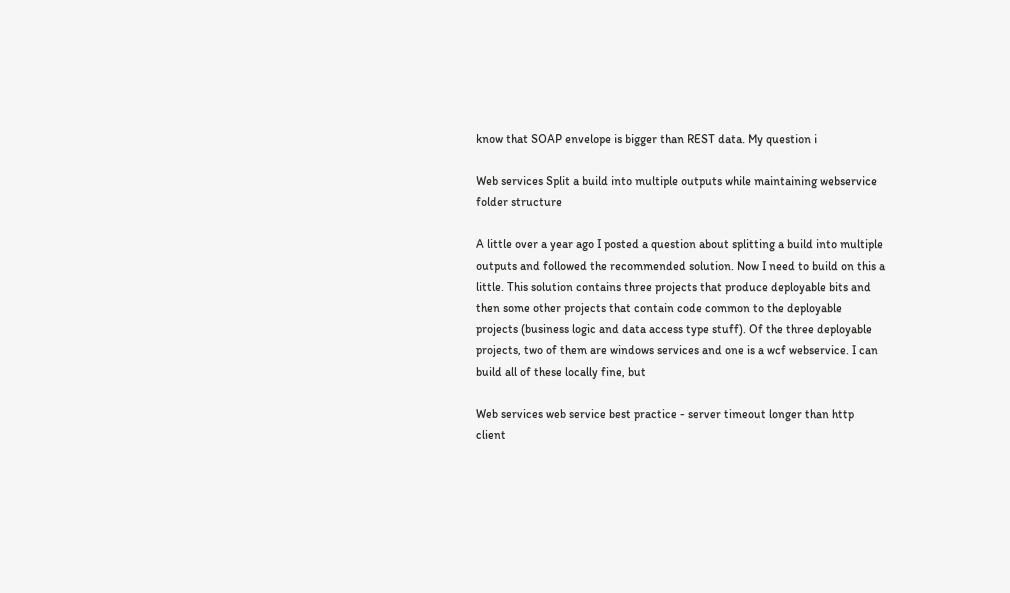know that SOAP envelope is bigger than REST data. My question i

Web services Split a build into multiple outputs while maintaining webservice folder structure

A little over a year ago I posted a question about splitting a build into multiple outputs and followed the recommended solution. Now I need to build on this a little. This solution contains three projects that produce deployable bits and then some other projects that contain code common to the deployable projects (business logic and data access type stuff). Of the three deployable projects, two of them are windows services and one is a wcf webservice. I can build all of these locally fine, but

Web services web service best practice - server timeout longer than http client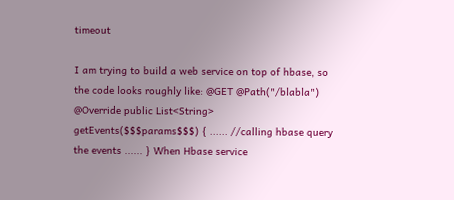timeout

I am trying to build a web service on top of hbase, so the code looks roughly like: @GET @Path("/blabla") @Override public List<String> getEvents($$$params$$$) { ...... //calling hbase query the events ...... } When Hbase service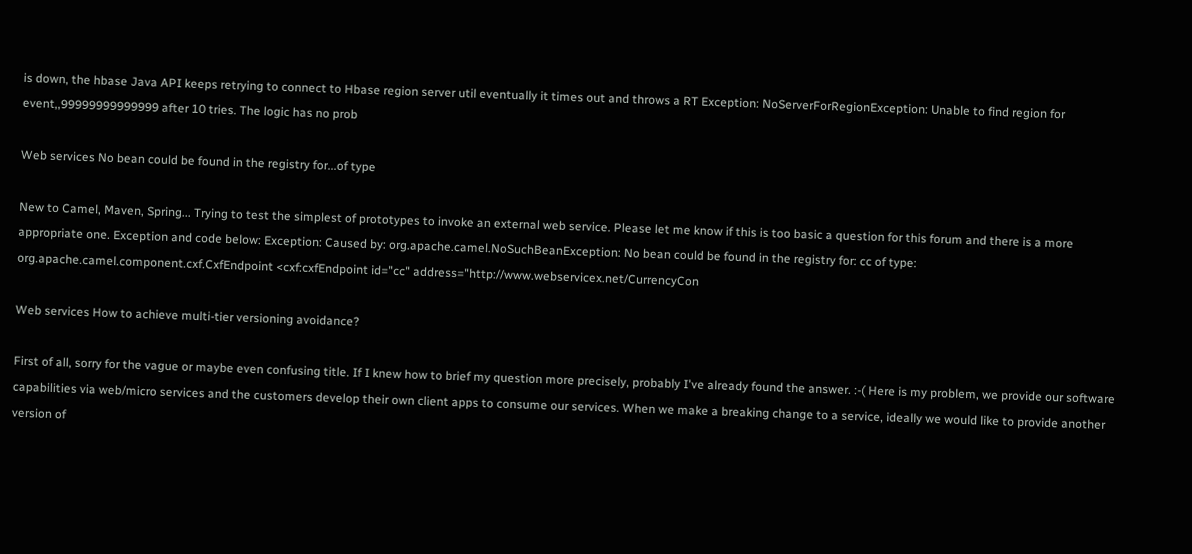is down, the hbase Java API keeps retrying to connect to Hbase region server util eventually it times out and throws a RT Exception: NoServerForRegionException: Unable to find region for event,,99999999999999 after 10 tries. The logic has no prob

Web services No bean could be found in the registry for...of type

New to Camel, Maven, Spring... Trying to test the simplest of prototypes to invoke an external web service. Please let me know if this is too basic a question for this forum and there is a more appropriate one. Exception and code below: Exception: Caused by: org.apache.camel.NoSuchBeanException: No bean could be found in the registry for: cc of type: org.apache.camel.component.cxf.CxfEndpoint <cxf:cxfEndpoint id="cc" address="http://www.webservicex.net/CurrencyCon

Web services How to achieve multi-tier versioning avoidance?

First of all, sorry for the vague or maybe even confusing title. If I knew how to brief my question more precisely, probably I've already found the answer. :-( Here is my problem, we provide our software capabilities via web/micro services and the customers develop their own client apps to consume our services. When we make a breaking change to a service, ideally we would like to provide another version of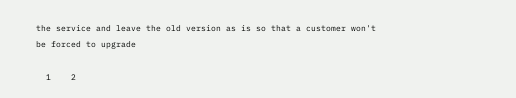the service and leave the old version as is so that a customer won't be forced to upgrade

  1    2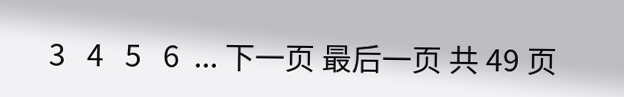3   4   5   6  ... 下一页 最后一页 共 49 页